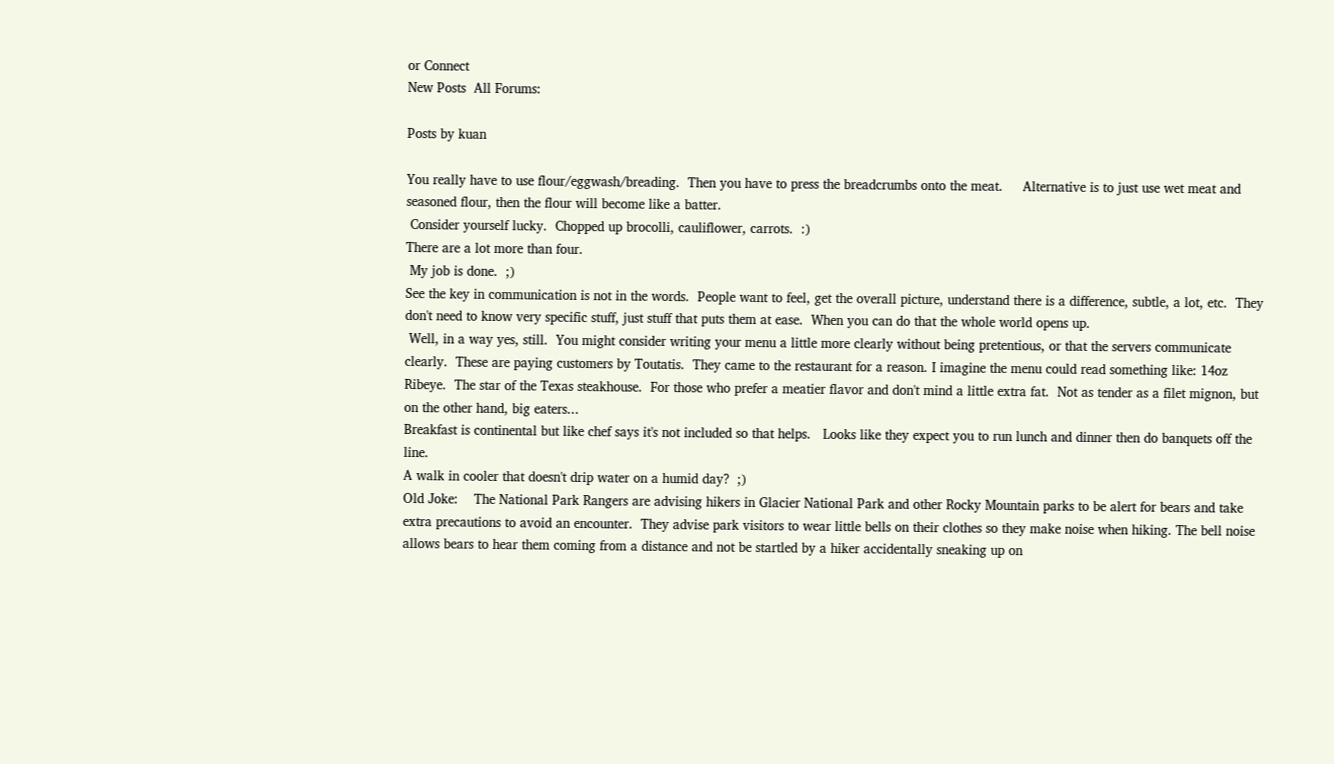or Connect
New Posts  All Forums:

Posts by kuan

You really have to use flour/eggwash/breading.  Then you have to press the breadcrumbs onto the meat.     Alternative is to just use wet meat and seasoned flour, then the flour will become like a batter.
 Consider yourself lucky.  Chopped up brocolli, cauliflower, carrots.  :)
There are a lot more than four.
 My job is done.  ;)
See the key in communication is not in the words.  People want to feel, get the overall picture, understand there is a difference, subtle, a lot, etc.  They don't need to know very specific stuff, just stuff that puts them at ease.  When you can do that the whole world opens up.
 Well, in a way yes, still.  You might consider writing your menu a little more clearly without being pretentious, or that the servers communicate clearly.  These are paying customers by Toutatis.  They came to the restaurant for a reason. I imagine the menu could read something like: 14oz Ribeye.  The star of the Texas steakhouse.  For those who prefer a meatier flavor and don't mind a little extra fat.  Not as tender as a filet mignon, but on the other hand, big eaters...
Breakfast is continental but like chef says it's not included so that helps.   Looks like they expect you to run lunch and dinner then do banquets off the line.
A walk in cooler that doesn't drip water on a humid day?  ;)
Old Joke:    The National Park Rangers are advising hikers in Glacier National Park and other Rocky Mountain parks to be alert for bears and take extra precautions to avoid an encounter.  They advise park visitors to wear little bells on their clothes so they make noise when hiking. The bell noise allows bears to hear them coming from a distance and not be startled by a hiker accidentally sneaking up on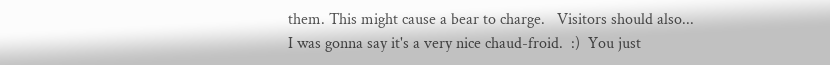them. This might cause a bear to charge.   Visitors should also...
I was gonna say it's a very nice chaud-froid.  :)  You just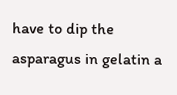have to dip the asparagus in gelatin a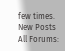few times.
New Posts  All Forums: